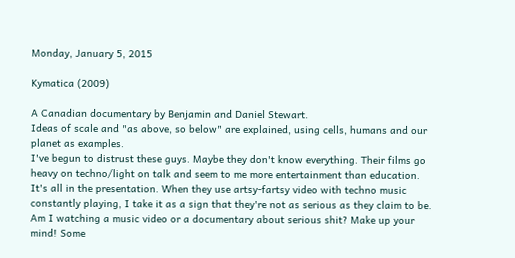Monday, January 5, 2015

Kymatica (2009)

A Canadian documentary by Benjamin and Daniel Stewart.
Ideas of scale and "as above, so below" are explained, using cells, humans and our planet as examples.
I've begun to distrust these guys. Maybe they don't know everything. Their films go heavy on techno/light on talk and seem to me more entertainment than education. It's all in the presentation. When they use artsy-fartsy video with techno music constantly playing, I take it as a sign that they're not as serious as they claim to be. Am I watching a music video or a documentary about serious shit? Make up your mind! Some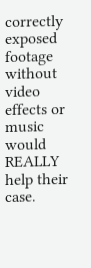correctly exposed footage without video effects or music would REALLY help their case.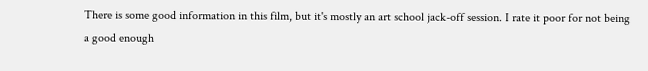There is some good information in this film, but it's mostly an art school jack-off session. I rate it poor for not being a good enough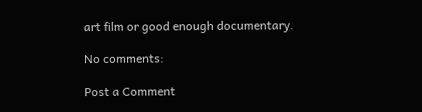art film or good enough documentary.

No comments:

Post a Comment